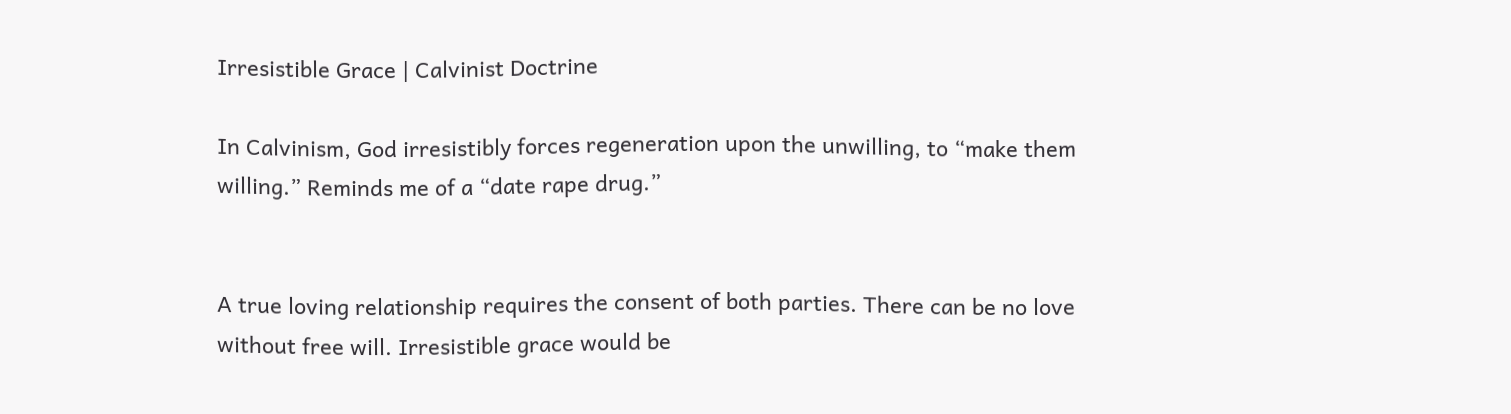Irresistible Grace | Calvinist Doctrine

In Calvinism, God irresistibly forces regeneration upon the unwilling, to “make them willing.” Reminds me of a “date rape drug.”


A true loving relationship requires the consent of both parties. There can be no love without free will. Irresistible grace would be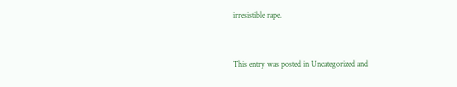irresistible rape.


This entry was posted in Uncategorized and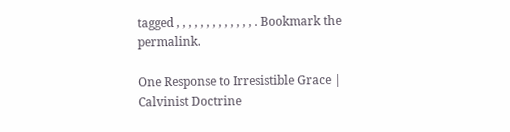tagged , , , , , , , , , , , , , . Bookmark the permalink.

One Response to Irresistible Grace | Calvinist Doctrine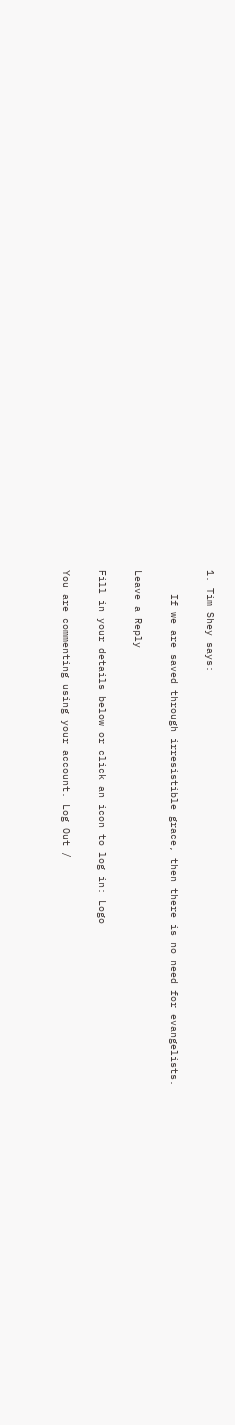1. Tim Shey says:

    If we are saved through irresistible grace, then there is no need for evangelists.

Leave a Reply

Fill in your details below or click an icon to log in: Logo

You are commenting using your account. Log Out /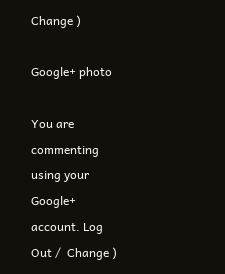Change )

Google+ photo

You are commenting using your Google+ account. Log Out /  Change )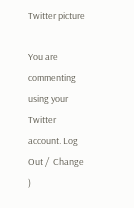Twitter picture

You are commenting using your Twitter account. Log Out /  Change )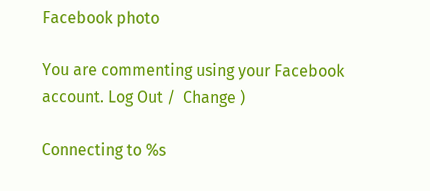Facebook photo

You are commenting using your Facebook account. Log Out /  Change )

Connecting to %s